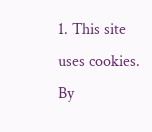1. This site uses cookies. By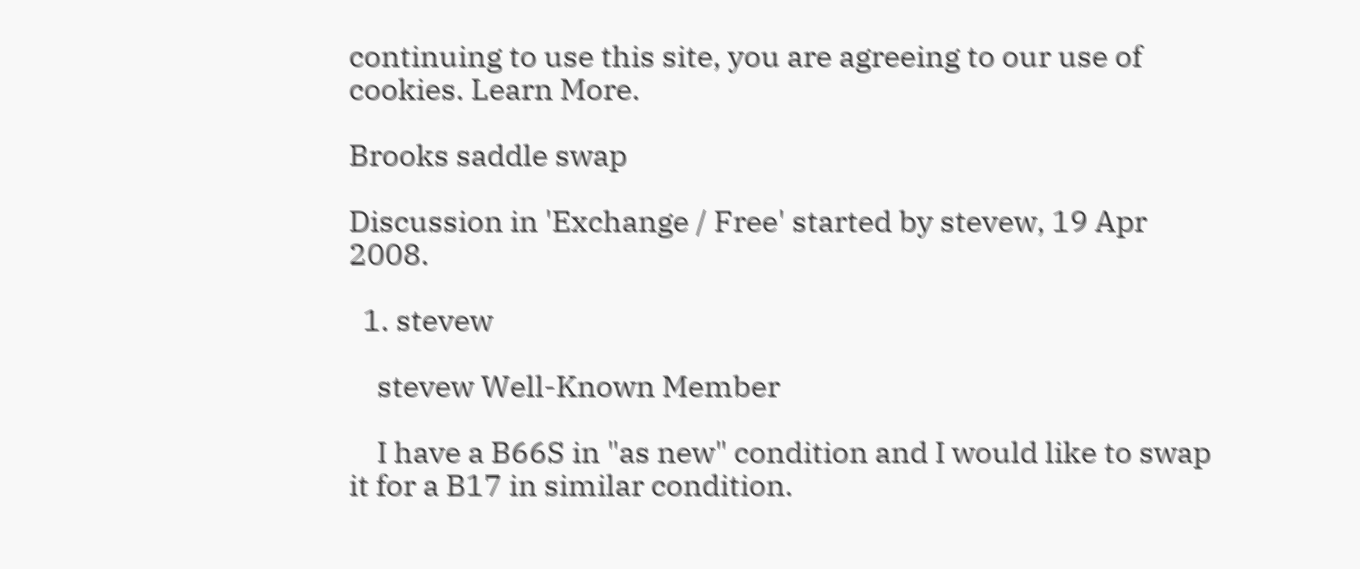continuing to use this site, you are agreeing to our use of cookies. Learn More.

Brooks saddle swap

Discussion in 'Exchange / Free' started by stevew, 19 Apr 2008.

  1. stevew

    stevew Well-Known Member

    I have a B66S in "as new" condition and I would like to swap it for a B17 in similar condition.